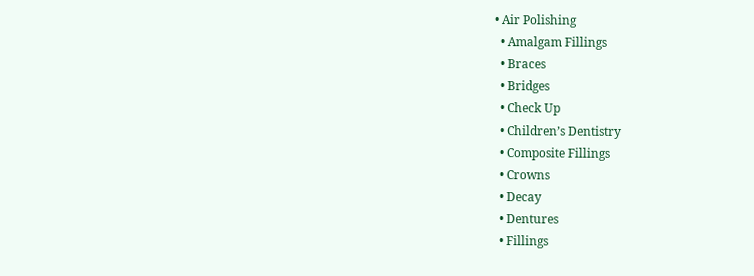• Air Polishing
  • Amalgam Fillings
  • Braces
  • Bridges
  • Check Up
  • Children’s Dentistry
  • Composite Fillings
  • Crowns
  • Decay
  • Dentures
  • Fillings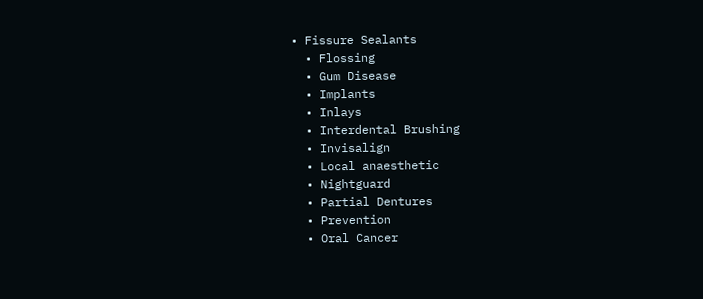• Fissure Sealants
  • Flossing
  • Gum Disease
  • Implants
  • Inlays
  • Interdental Brushing
  • Invisalign
  • Local anaesthetic
  • Nightguard
  • Partial Dentures
  • Prevention
  • Oral Cancer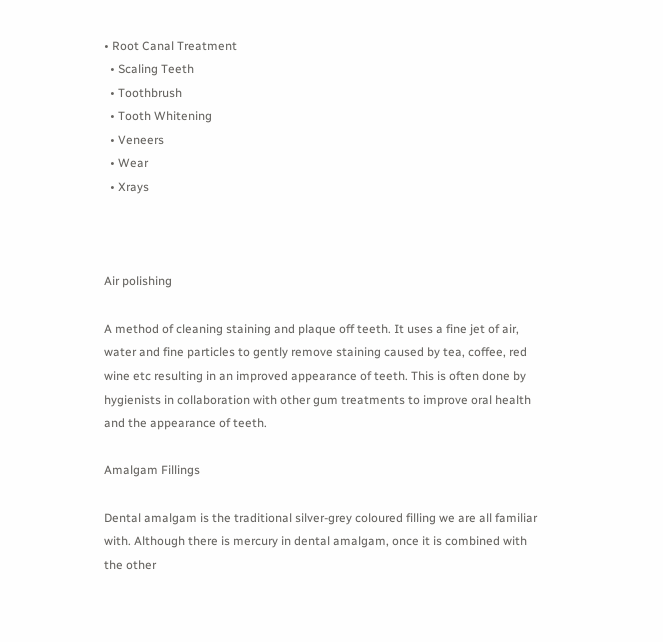• Root Canal Treatment
  • Scaling Teeth
  • Toothbrush
  • Tooth Whitening
  • Veneers
  • Wear
  • Xrays



Air polishing

A method of cleaning staining and plaque off teeth. It uses a fine jet of air, water and fine particles to gently remove staining caused by tea, coffee, red wine etc resulting in an improved appearance of teeth. This is often done by hygienists in collaboration with other gum treatments to improve oral health and the appearance of teeth.

Amalgam Fillings

Dental amalgam is the traditional silver-grey coloured filling we are all familiar with. Although there is mercury in dental amalgam, once it is combined with the other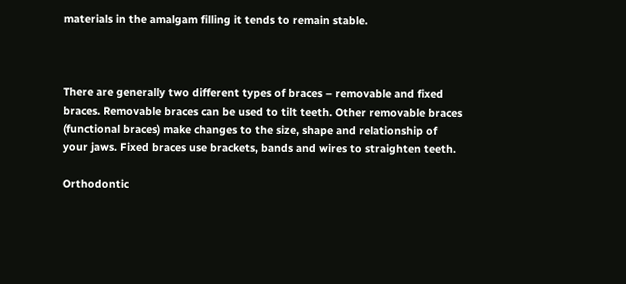materials in the amalgam filling it tends to remain stable.



There are generally two different types of braces – removable and fixed braces. Removable braces can be used to tilt teeth. Other removable braces (functional braces) make changes to the size, shape and relationship of your jaws. Fixed braces use brackets, bands and wires to straighten teeth.

Orthodontic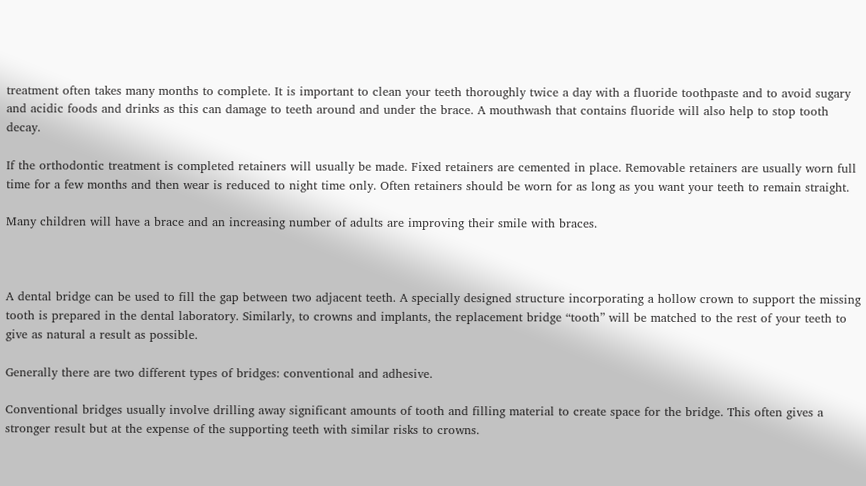treatment often takes many months to complete. It is important to clean your teeth thoroughly twice a day with a fluoride toothpaste and to avoid sugary and acidic foods and drinks as this can damage to teeth around and under the brace. A mouthwash that contains fluoride will also help to stop tooth decay.

If the orthodontic treatment is completed retainers will usually be made. Fixed retainers are cemented in place. Removable retainers are usually worn full time for a few months and then wear is reduced to night time only. Often retainers should be worn for as long as you want your teeth to remain straight.

Many children will have a brace and an increasing number of adults are improving their smile with braces.



A dental bridge can be used to fill the gap between two adjacent teeth. A specially designed structure incorporating a hollow crown to support the missing tooth is prepared in the dental laboratory. Similarly, to crowns and implants, the replacement bridge “tooth” will be matched to the rest of your teeth to give as natural a result as possible.

Generally there are two different types of bridges: conventional and adhesive.

Conventional bridges usually involve drilling away significant amounts of tooth and filling material to create space for the bridge. This often gives a stronger result but at the expense of the supporting teeth with similar risks to crowns.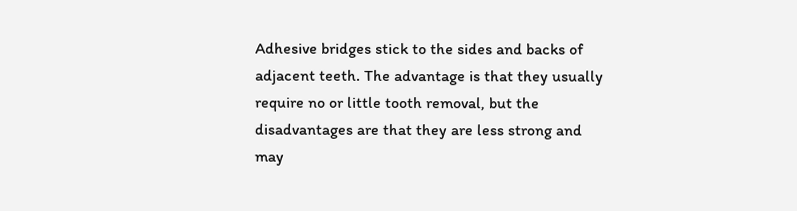Adhesive bridges stick to the sides and backs of adjacent teeth. The advantage is that they usually require no or little tooth removal, but the disadvantages are that they are less strong and may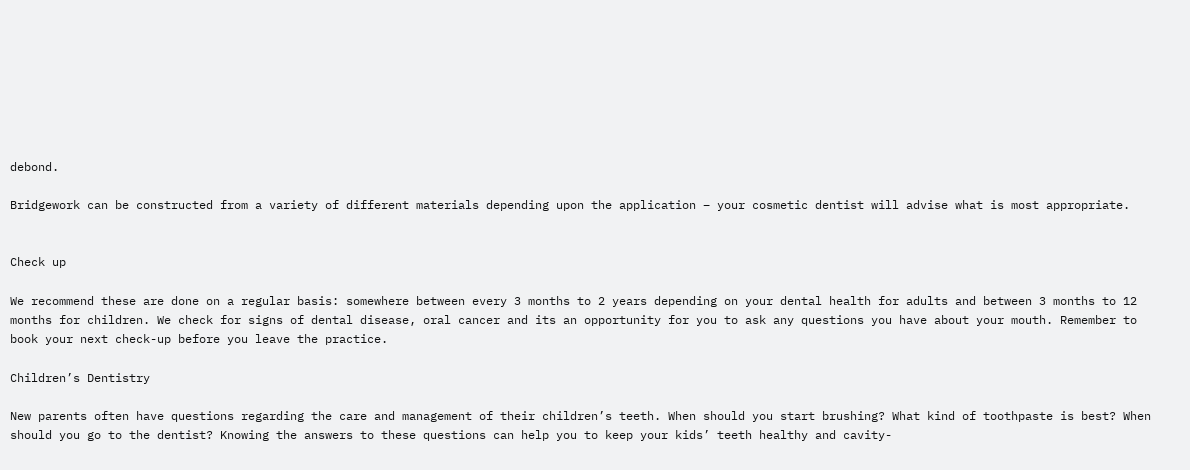debond.

Bridgework can be constructed from a variety of different materials depending upon the application – your cosmetic dentist will advise what is most appropriate.


Check up

We recommend these are done on a regular basis: somewhere between every 3 months to 2 years depending on your dental health for adults and between 3 months to 12 months for children. We check for signs of dental disease, oral cancer and its an opportunity for you to ask any questions you have about your mouth. Remember to book your next check-up before you leave the practice.

Children’s Dentistry

New parents often have questions regarding the care and management of their children’s teeth. When should you start brushing? What kind of toothpaste is best? When should you go to the dentist? Knowing the answers to these questions can help you to keep your kids’ teeth healthy and cavity-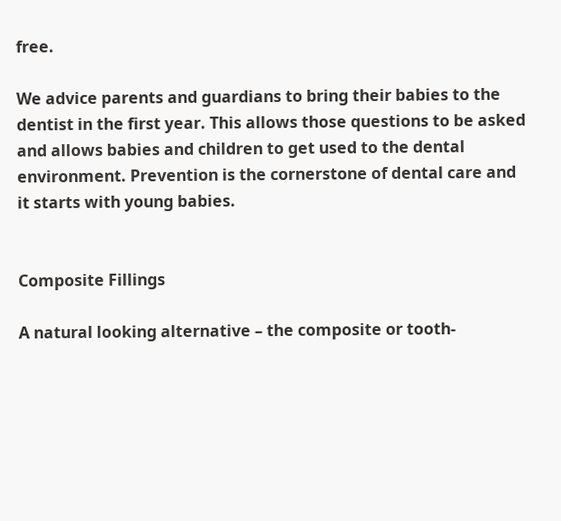free.

We advice parents and guardians to bring their babies to the dentist in the first year. This allows those questions to be asked and allows babies and children to get used to the dental environment. Prevention is the cornerstone of dental care and it starts with young babies.


Composite Fillings

A natural looking alternative – the composite or tooth-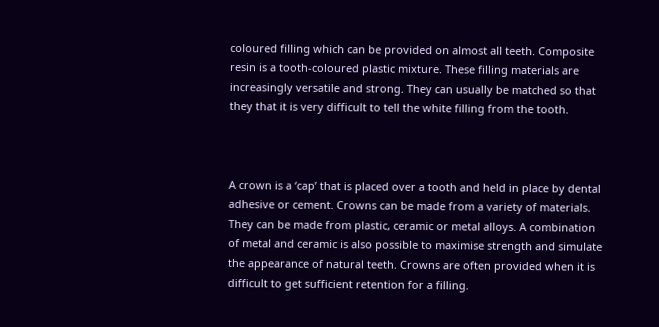coloured filling which can be provided on almost all teeth. Composite resin is a tooth-coloured plastic mixture. These filling materials are increasingly versatile and strong. They can usually be matched so that they that it is very difficult to tell the white filling from the tooth.



A crown is a ‘cap’ that is placed over a tooth and held in place by dental adhesive or cement. Crowns can be made from a variety of materials. They can be made from plastic, ceramic or metal alloys. A combination of metal and ceramic is also possible to maximise strength and simulate the appearance of natural teeth. Crowns are often provided when it is difficult to get sufficient retention for a filling.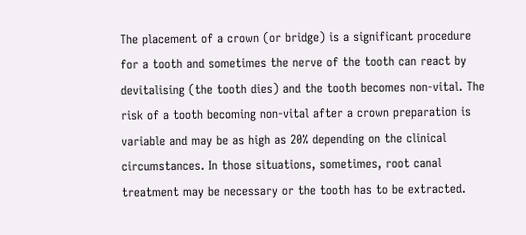The placement of a crown (or bridge) is a significant procedure for a tooth and sometimes the nerve of the tooth can react by devitalising (the tooth dies) and the tooth becomes non-vital. The risk of a tooth becoming non-vital after a crown preparation is variable and may be as high as 20% depending on the clinical circumstances. In those situations, sometimes, root canal treatment may be necessary or the tooth has to be extracted.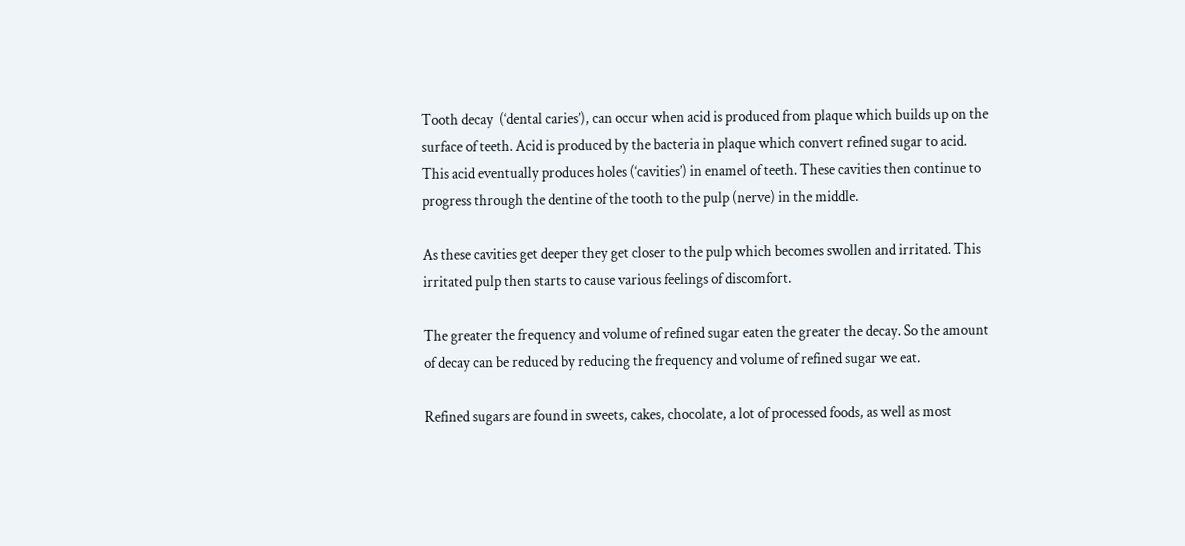Tooth decay  (‘dental caries’), can occur when acid is produced from plaque which builds up on the surface of teeth. Acid is produced by the bacteria in plaque which convert refined sugar to acid. This acid eventually produces holes (‘cavities’) in enamel of teeth. These cavities then continue to progress through the dentine of the tooth to the pulp (nerve) in the middle.

As these cavities get deeper they get closer to the pulp which becomes swollen and irritated. This irritated pulp then starts to cause various feelings of discomfort.

The greater the frequency and volume of refined sugar eaten the greater the decay. So the amount of decay can be reduced by reducing the frequency and volume of refined sugar we eat.

Refined sugars are found in sweets, cakes, chocolate, a lot of processed foods, as well as most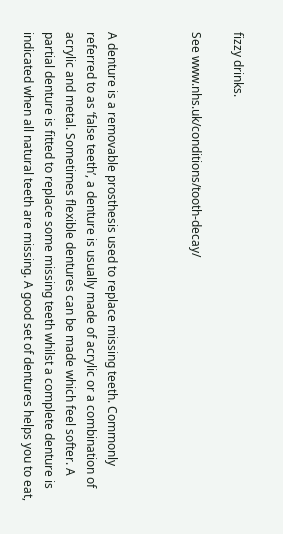fizzy drinks.

See www.nhs.uk/conditions/tooth-decay/



A denture is a removable prosthesis used to replace missing teeth. Commonly referred to as ‘false teeth’, a denture is usually made of acrylic or a combination of acrylic and metal. Sometimes flexible dentures can be made which feel softer. A partial denture is fitted to replace some missing teeth whilst a complete denture is indicated when all natural teeth are missing. A good set of dentures helps you to eat,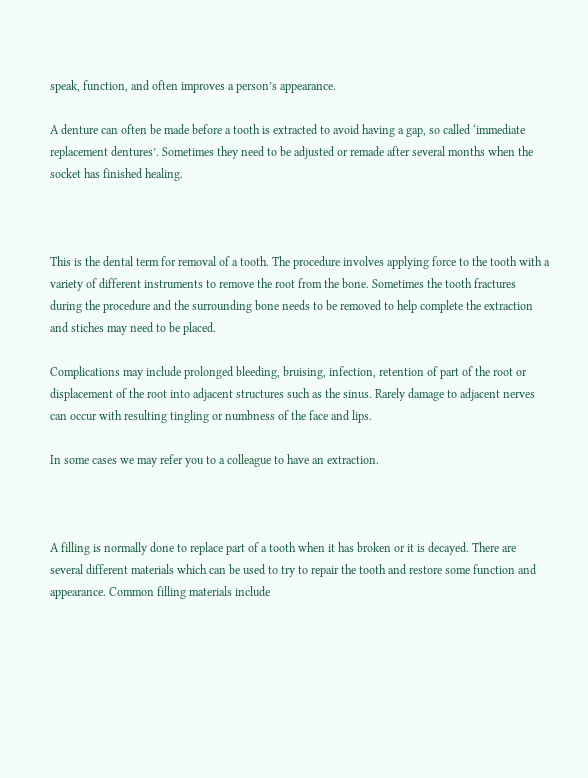speak, function, and often improves a person’s appearance.

A denture can often be made before a tooth is extracted to avoid having a gap, so called ‘immediate replacement dentures’. Sometimes they need to be adjusted or remade after several months when the socket has finished healing.



This is the dental term for removal of a tooth. The procedure involves applying force to the tooth with a variety of different instruments to remove the root from the bone. Sometimes the tooth fractures during the procedure and the surrounding bone needs to be removed to help complete the extraction and stiches may need to be placed.

Complications may include prolonged bleeding, bruising, infection, retention of part of the root or displacement of the root into adjacent structures such as the sinus. Rarely damage to adjacent nerves can occur with resulting tingling or numbness of the face and lips.

In some cases we may refer you to a colleague to have an extraction.



A filling is normally done to replace part of a tooth when it has broken or it is decayed. There are several different materials which can be used to try to repair the tooth and restore some function and appearance. Common filling materials include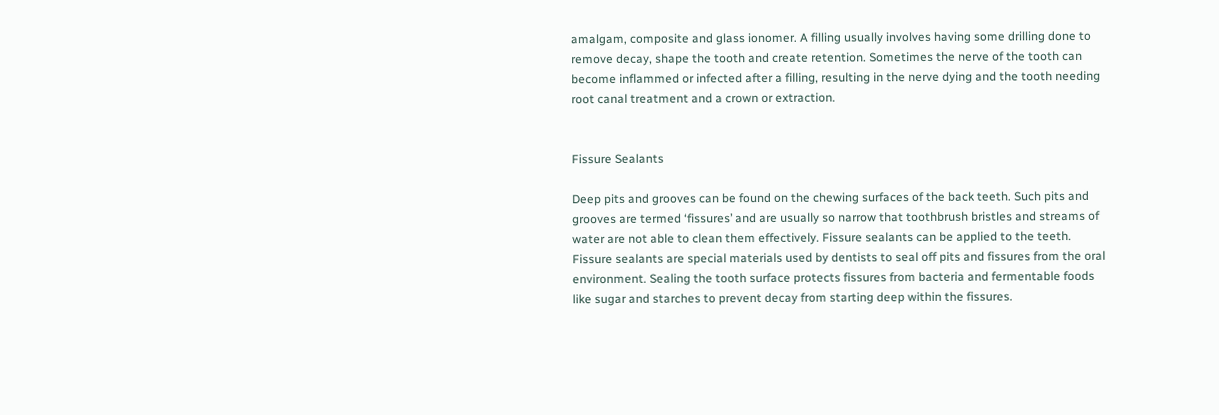amalgam, composite and glass ionomer. A filling usually involves having some drilling done to remove decay, shape the tooth and create retention. Sometimes the nerve of the tooth can become inflammed or infected after a filling, resulting in the nerve dying and the tooth needing root canal treatment and a crown or extraction.


Fissure Sealants

Deep pits and grooves can be found on the chewing surfaces of the back teeth. Such pits and grooves are termed ‘fissures’ and are usually so narrow that toothbrush bristles and streams of water are not able to clean them effectively. Fissure sealants can be applied to the teeth. Fissure sealants are special materials used by dentists to seal off pits and fissures from the oral environment. Sealing the tooth surface protects fissures from bacteria and fermentable foods like sugar and starches to prevent decay from starting deep within the fissures.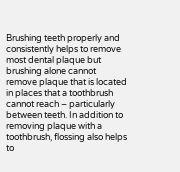Brushing teeth properly and consistently helps to remove most dental plaque but brushing alone cannot remove plaque that is located in places that a toothbrush cannot reach – particularly between teeth. In addition to removing plaque with a toothbrush, flossing also helps to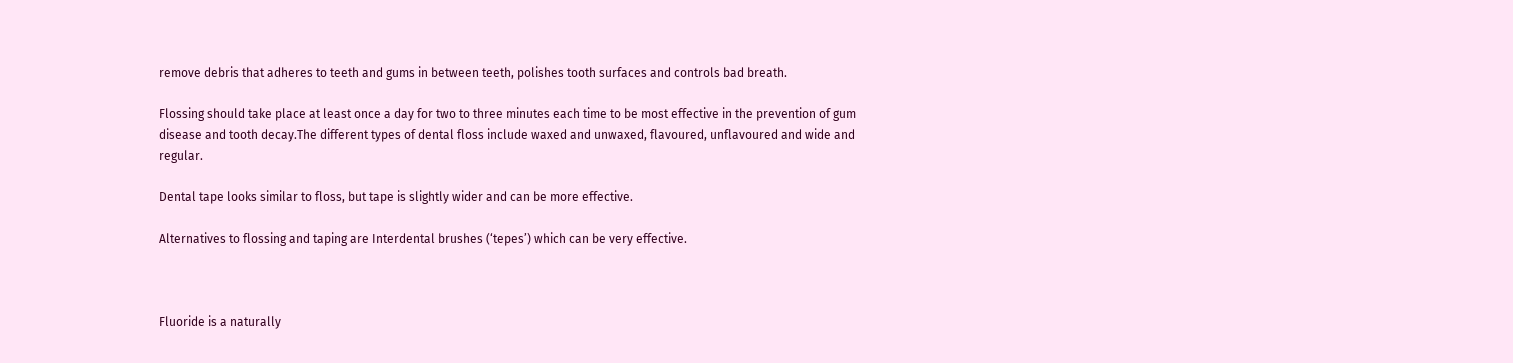remove debris that adheres to teeth and gums in between teeth, polishes tooth surfaces and controls bad breath.

Flossing should take place at least once a day for two to three minutes each time to be most effective in the prevention of gum disease and tooth decay.The different types of dental floss include waxed and unwaxed, flavoured, unflavoured and wide and regular.

Dental tape looks similar to floss, but tape is slightly wider and can be more effective.

Alternatives to flossing and taping are Interdental brushes (‘tepes’) which can be very effective.



Fluoride is a naturally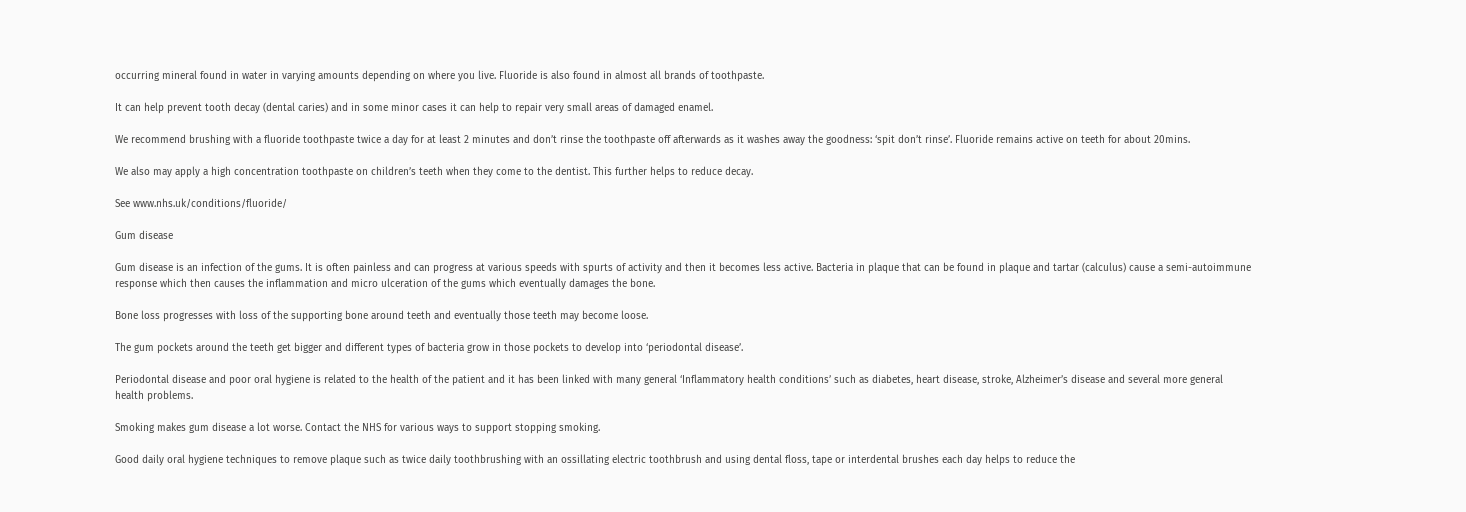occurring mineral found in water in varying amounts depending on where you live. Fluoride is also found in almost all brands of toothpaste.

It can help prevent tooth decay (dental caries) and in some minor cases it can help to repair very small areas of damaged enamel.

We recommend brushing with a fluoride toothpaste twice a day for at least 2 minutes and don’t rinse the toothpaste off afterwards as it washes away the goodness: ‘spit don’t rinse’. Fluoride remains active on teeth for about 20mins.

We also may apply a high concentration toothpaste on children’s teeth when they come to the dentist. This further helps to reduce decay.

See www.nhs.uk/conditions/fluoride/

Gum disease

Gum disease is an infection of the gums. It is often painless and can progress at various speeds with spurts of activity and then it becomes less active. Bacteria in plaque that can be found in plaque and tartar (calculus) cause a semi-autoimmune response which then causes the inflammation and micro ulceration of the gums which eventually damages the bone.

Bone loss progresses with loss of the supporting bone around teeth and eventually those teeth may become loose.

The gum pockets around the teeth get bigger and different types of bacteria grow in those pockets to develop into ‘periodontal disease’.

Periodontal disease and poor oral hygiene is related to the health of the patient and it has been linked with many general ‘Inflammatory health conditions’ such as diabetes, heart disease, stroke, Alzheimer’s disease and several more general health problems.

Smoking makes gum disease a lot worse. Contact the NHS for various ways to support stopping smoking.

Good daily oral hygiene techniques to remove plaque such as twice daily toothbrushing with an ossillating electric toothbrush and using dental floss, tape or interdental brushes each day helps to reduce the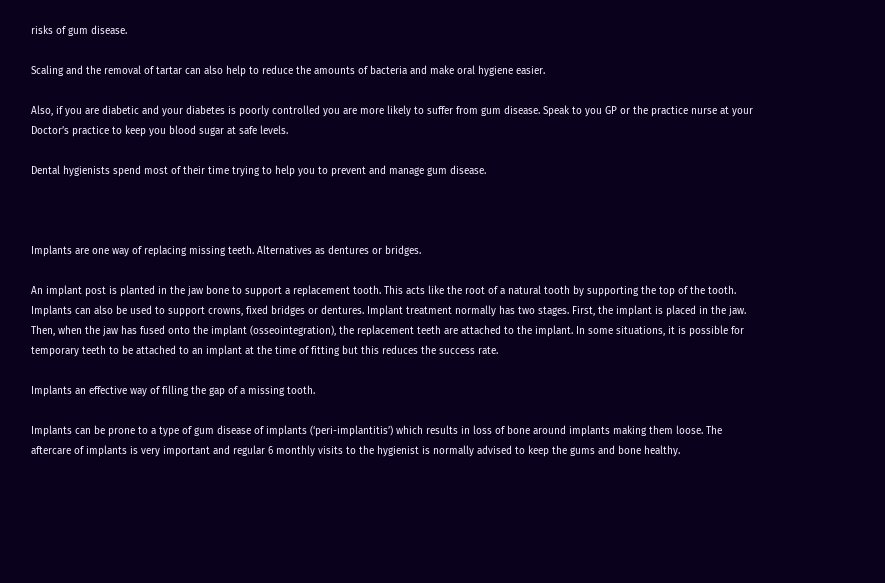risks of gum disease.

Scaling and the removal of tartar can also help to reduce the amounts of bacteria and make oral hygiene easier.

Also, if you are diabetic and your diabetes is poorly controlled you are more likely to suffer from gum disease. Speak to you GP or the practice nurse at your Doctor’s practice to keep you blood sugar at safe levels.

Dental hygienists spend most of their time trying to help you to prevent and manage gum disease.



Implants are one way of replacing missing teeth. Alternatives as dentures or bridges.

An implant post is planted in the jaw bone to support a replacement tooth. This acts like the root of a natural tooth by supporting the top of the tooth. Implants can also be used to support crowns, fixed bridges or dentures. Implant treatment normally has two stages. First, the implant is placed in the jaw. Then, when the jaw has fused onto the implant (osseointegration), the replacement teeth are attached to the implant. In some situations, it is possible for temporary teeth to be attached to an implant at the time of fitting but this reduces the success rate.

Implants an effective way of filling the gap of a missing tooth.

Implants can be prone to a type of gum disease of implants (‘peri-implantitis’) which results in loss of bone around implants making them loose. The aftercare of implants is very important and regular 6 monthly visits to the hygienist is normally advised to keep the gums and bone healthy.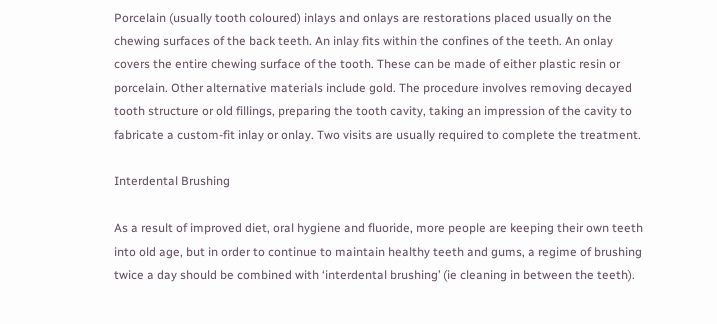Porcelain (usually tooth coloured) inlays and onlays are restorations placed usually on the chewing surfaces of the back teeth. An inlay fits within the confines of the teeth. An onlay covers the entire chewing surface of the tooth. These can be made of either plastic resin or porcelain. Other alternative materials include gold. The procedure involves removing decayed tooth structure or old fillings, preparing the tooth cavity, taking an impression of the cavity to fabricate a custom-fit inlay or onlay. Two visits are usually required to complete the treatment.

Interdental Brushing

As a result of improved diet, oral hygiene and fluoride, more people are keeping their own teeth into old age, but in order to continue to maintain healthy teeth and gums, a regime of brushing twice a day should be combined with ‘interdental brushing’ (ie cleaning in between the teeth).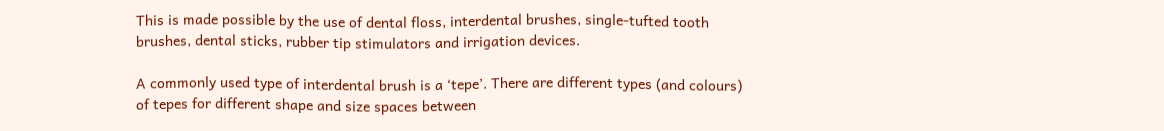This is made possible by the use of dental floss, interdental brushes, single-tufted tooth brushes, dental sticks, rubber tip stimulators and irrigation devices.

A commonly used type of interdental brush is a ‘tepe’. There are different types (and colours) of tepes for different shape and size spaces between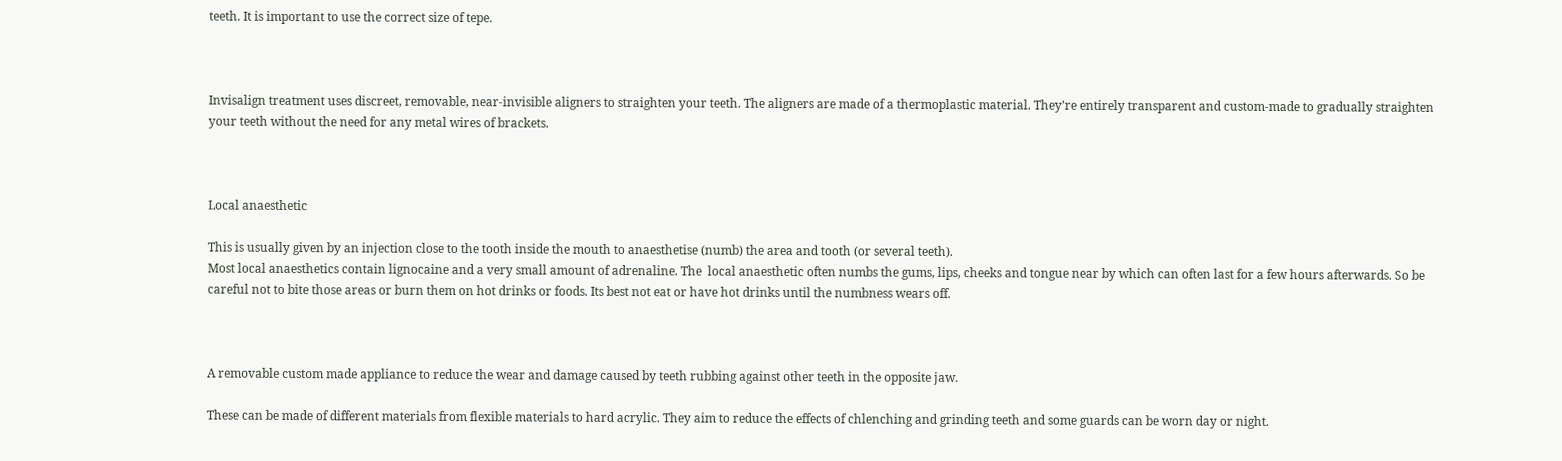teeth. It is important to use the correct size of tepe.



Invisalign treatment uses discreet, removable, near-invisible aligners to straighten your teeth. The aligners are made of a thermoplastic material. They’re entirely transparent and custom-made to gradually straighten your teeth without the need for any metal wires of brackets.



Local anaesthetic

This is usually given by an injection close to the tooth inside the mouth to anaesthetise (numb) the area and tooth (or several teeth).
Most local anaesthetics contain lignocaine and a very small amount of adrenaline. The  local anaesthetic often numbs the gums, lips, cheeks and tongue near by which can often last for a few hours afterwards. So be careful not to bite those areas or burn them on hot drinks or foods. Its best not eat or have hot drinks until the numbness wears off.



A removable custom made appliance to reduce the wear and damage caused by teeth rubbing against other teeth in the opposite jaw.

These can be made of different materials from flexible materials to hard acrylic. They aim to reduce the effects of chlenching and grinding teeth and some guards can be worn day or night.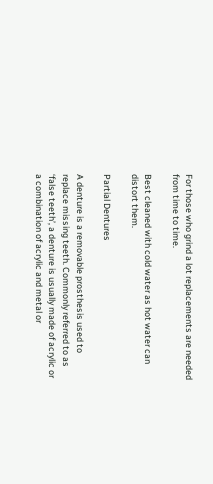For those who grind a lot replacements are needed from time to time.

Best cleaned with cold water as hot water can distort them.

Partial Dentures

A denture is a removable prosthesis used to replace missing teeth. Commonly referred to as ‘false teeth’, a denture is usually made of acrylic or a combination of acrylic and metal or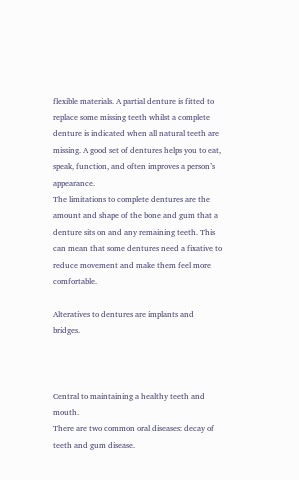flexible materials. A partial denture is fitted to replace some missing teeth whilst a complete denture is indicated when all natural teeth are missing. A good set of dentures helps you to eat, speak, function, and often improves a person’s appearance.
The limitations to complete dentures are the amount and shape of the bone and gum that a denture sits on and any remaining teeth. This can mean that some dentures need a fixative to reduce movement and make them feel more comfortable.

Alteratives to dentures are implants and bridges.



Central to maintaining a healthy teeth and mouth.
There are two common oral diseases: decay of teeth and gum disease.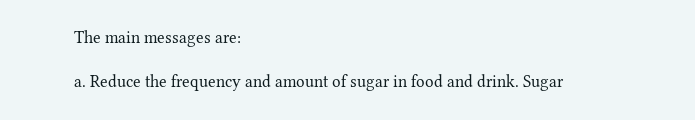The main messages are:

a. Reduce the frequency and amount of sugar in food and drink. Sugar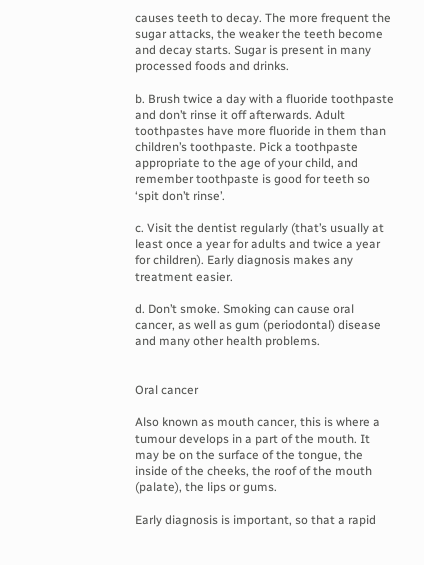causes teeth to decay. The more frequent the sugar attacks, the weaker the teeth become and decay starts. Sugar is present in many processed foods and drinks.

b. Brush twice a day with a fluoride toothpaste and don’t rinse it off afterwards. Adult toothpastes have more fluoride in them than children’s toothpaste. Pick a toothpaste appropriate to the age of your child, and remember toothpaste is good for teeth so ‘spit don’t rinse’.

c. Visit the dentist regularly (that’s usually at least once a year for adults and twice a year for children). Early diagnosis makes any treatment easier.

d. Don’t smoke. Smoking can cause oral cancer, as well as gum (periodontal) disease and many other health problems.


Oral cancer

Also known as mouth cancer, this is where a tumour develops in a part of the mouth. It may be on the surface of the tongue, the inside of the cheeks, the roof of the mouth (palate), the lips or gums.

Early diagnosis is important, so that a rapid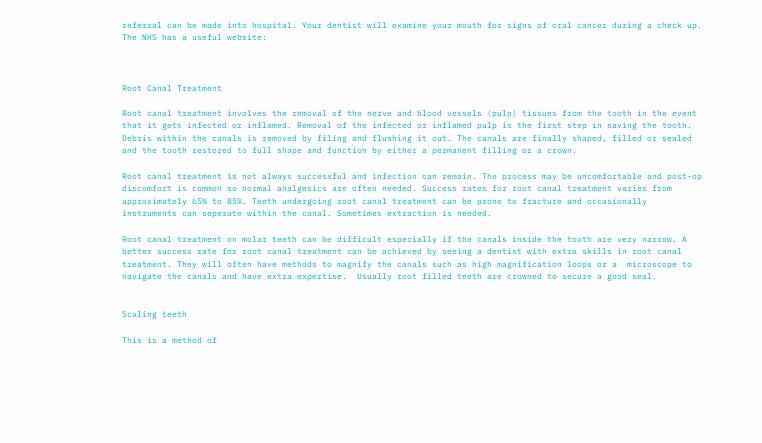referral can be made into hospital. Your dentist will examine your mouth for signs of oral cancer during a check up. The NHS has a useful website:



Root Canal Treatment

Root canal treatment involves the removal of the nerve and blood vessels (pulp) tissues from the tooth in the event that it gets infected or inflamed. Removal of the infected or inflamed pulp is the first step in saving the tooth. Debris within the canals is removed by filing and flushing it out. The canals are finally shaped, filled or sealed and the tooth restored to full shape and function by either a permanent filling or a crown.

Root canal treatment is not always successful and infection can remain. The process may be uncomfortable and post-op discomfort is common so normal analgesics are often needed. Success rates for root canal treatment varies from approximately 65% to 85%. Teeth undergoing root canal treatment can be prone to fracture and occasionally instruments can seperate within the canal. Sometimes extraction is needed.

Root canal treatment on molar teeth can be difficult especially if the canals inside the tooth are very narrow. A better success rate for root canal treatment can be achieved by seeing a dentist with extra skills in root canal treatment. They will often have methods to magnify the canals such as high magnification loops or a  microscope to navigate the canals and have extra expertise.  Usually root filled teeth are crowned to secure a good seal.


Scaling teeth

This is a method of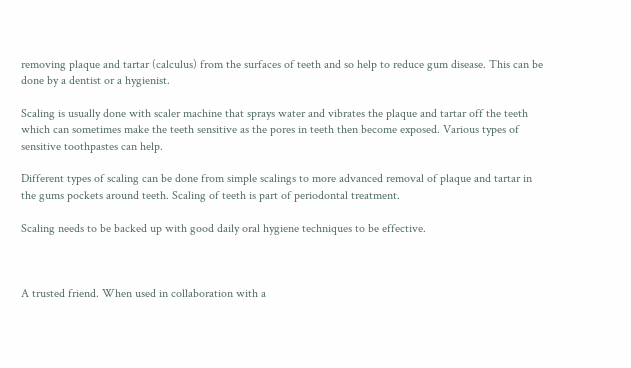removing plaque and tartar (calculus) from the surfaces of teeth and so help to reduce gum disease. This can be done by a dentist or a hygienist.

Scaling is usually done with scaler machine that sprays water and vibrates the plaque and tartar off the teeth which can sometimes make the teeth sensitive as the pores in teeth then become exposed. Various types of sensitive toothpastes can help.

Different types of scaling can be done from simple scalings to more advanced removal of plaque and tartar in the gums pockets around teeth. Scaling of teeth is part of periodontal treatment.

Scaling needs to be backed up with good daily oral hygiene techniques to be effective.



A trusted friend. When used in collaboration with a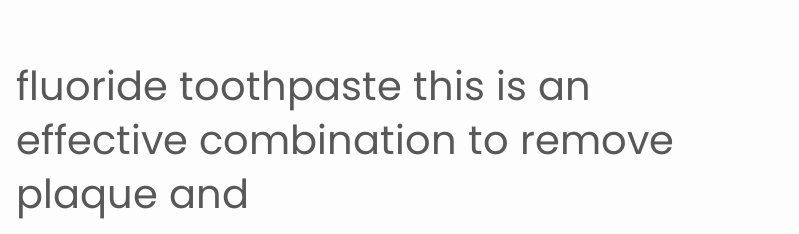fluoride toothpaste this is an effective combination to remove plaque and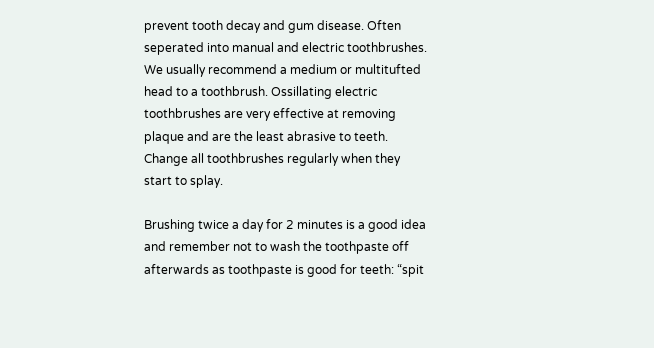prevent tooth decay and gum disease. Often seperated into manual and electric toothbrushes. We usually recommend a medium or multitufted head to a toothbrush. Ossillating electric toothbrushes are very effective at removing plaque and are the least abrasive to teeth. Change all toothbrushes regularly when they start to splay.

Brushing twice a day for 2 minutes is a good idea and remember not to wash the toothpaste off afterwards as toothpaste is good for teeth: “spit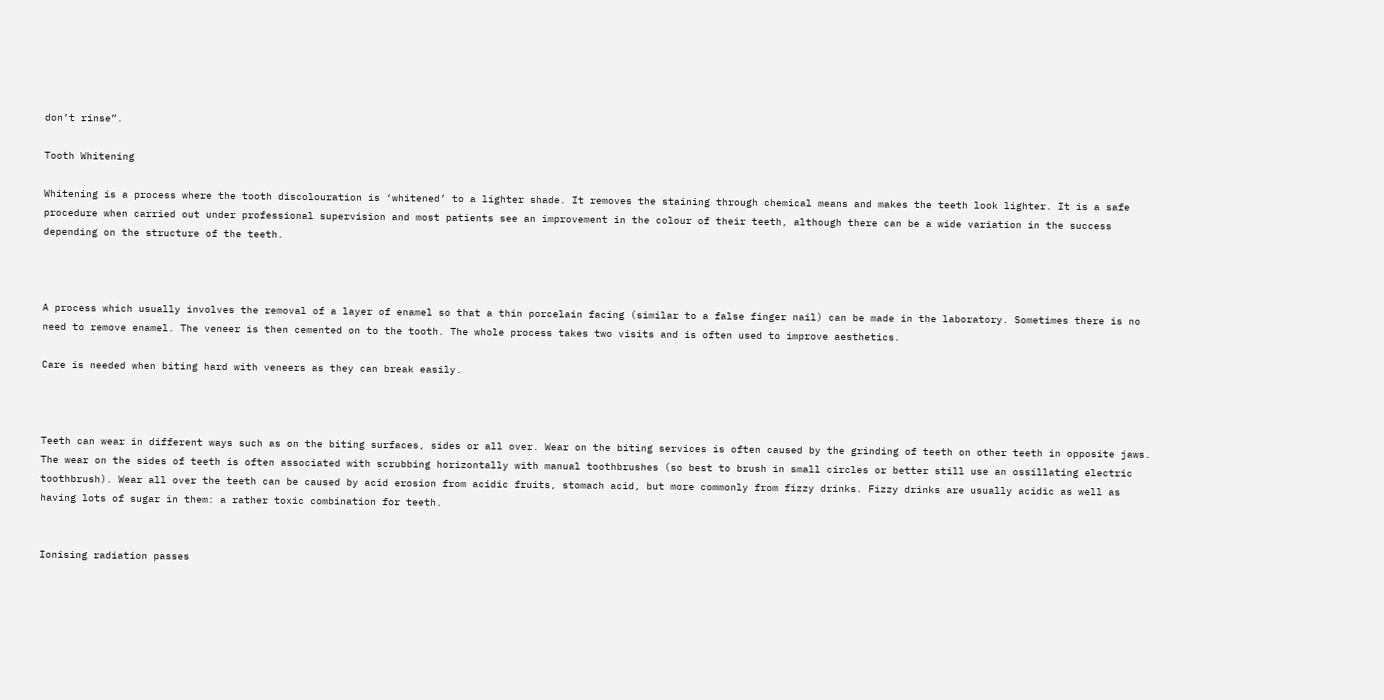don’t rinse”.

Tooth Whitening

Whitening is a process where the tooth discolouration is ‘whitened’ to a lighter shade. It removes the staining through chemical means and makes the teeth look lighter. It is a safe procedure when carried out under professional supervision and most patients see an improvement in the colour of their teeth, although there can be a wide variation in the success depending on the structure of the teeth.



A process which usually involves the removal of a layer of enamel so that a thin porcelain facing (similar to a false finger nail) can be made in the laboratory. Sometimes there is no need to remove enamel. The veneer is then cemented on to the tooth. The whole process takes two visits and is often used to improve aesthetics.

Care is needed when biting hard with veneers as they can break easily.



Teeth can wear in different ways such as on the biting surfaces, sides or all over. Wear on the biting services is often caused by the grinding of teeth on other teeth in opposite jaws. The wear on the sides of teeth is often associated with scrubbing horizontally with manual toothbrushes (so best to brush in small circles or better still use an ossillating electric toothbrush). Wear all over the teeth can be caused by acid erosion from acidic fruits, stomach acid, but more commonly from fizzy drinks. Fizzy drinks are usually acidic as well as having lots of sugar in them: a rather toxic combination for teeth.


Ionising radiation passes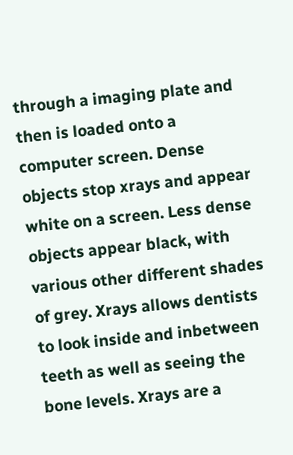through a imaging plate and then is loaded onto a computer screen. Dense objects stop xrays and appear white on a screen. Less dense objects appear black, with various other different shades of grey. Xrays allows dentists to look inside and inbetween teeth as well as seeing the bone levels. Xrays are a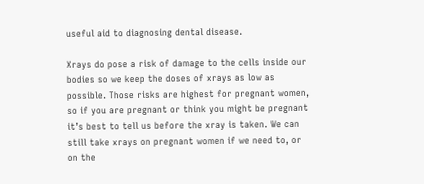useful aid to diagnosing dental disease.

Xrays do pose a risk of damage to the cells inside our bodies so we keep the doses of xrays as low as possible. Those risks are highest for pregnant women, so if you are pregnant or think you might be pregnant it’s best to tell us before the xray is taken. We can still take xrays on pregnant women if we need to, or on the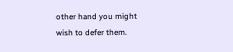other hand you might wish to defer them.